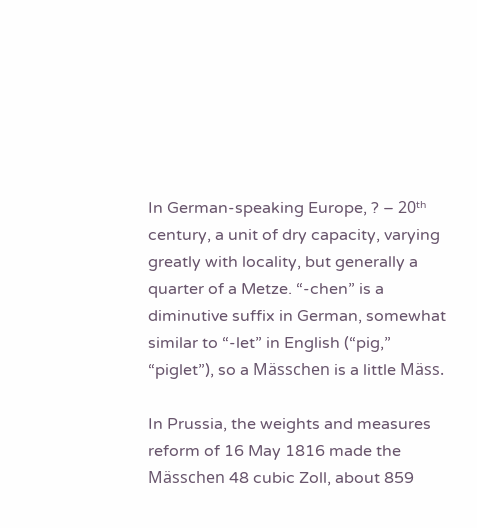In German-speaking Europe, ? – 20ᵗʰ century, a unit of dry capacity, varying greatly with locality, but generally a quarter of a Metze. “-chen” is a diminutive suffix in German, somewhat similar to “-let” in English (“pig,” “piglet”), so a Mässchen is a little Mäss.

In Prussia, the weights and measures reform of 16 May 1816 made the Mässchen 48 cubic Zoll, about 859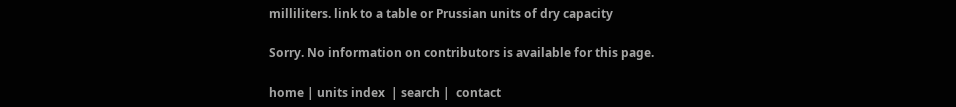milliliters. link to a table or Prussian units of dry capacity

Sorry. No information on contributors is available for this page.

home | units index  | search |  contact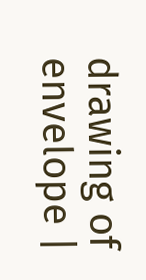drawing of envelope |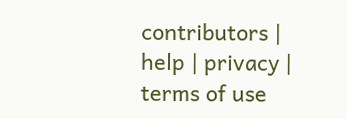contributors |
help | privacy | terms of use